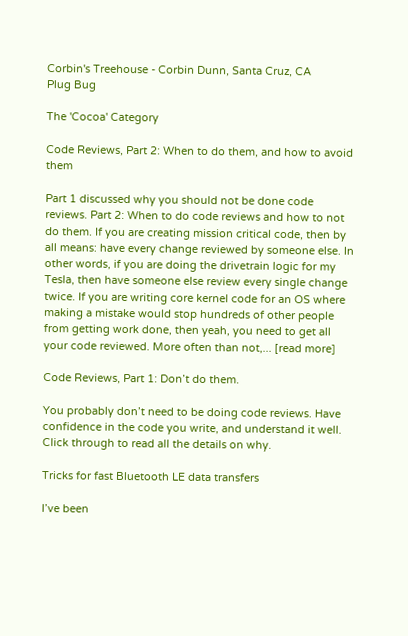Corbin's Treehouse - Corbin Dunn, Santa Cruz, CA
Plug Bug

The 'Cocoa' Category

Code Reviews, Part 2: When to do them, and how to avoid them

Part 1 discussed why you should not be done code reviews. Part 2: When to do code reviews and how to not do them. If you are creating mission critical code, then by all means: have every change reviewed by someone else. In other words, if you are doing the drivetrain logic for my Tesla, then have someone else review every single change twice. If you are writing core kernel code for an OS where making a mistake would stop hundreds of other people from getting work done, then yeah, you need to get all your code reviewed. More often than not,... [read more]

Code Reviews, Part 1: Don’t do them.

You probably don’t need to be doing code reviews. Have confidence in the code you write, and understand it well. Click through to read all the details on why.

Tricks for fast Bluetooth LE data transfers

I’ve been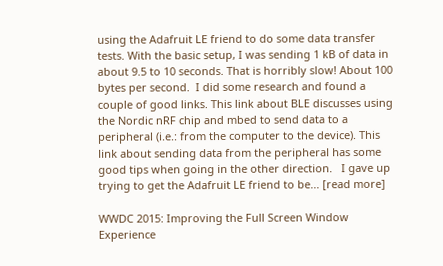using the Adafruit LE friend to do some data transfer tests. With the basic setup, I was sending 1 kB of data in about 9.5 to 10 seconds. That is horribly slow! About 100 bytes per second.  I did some research and found a couple of good links. This link about BLE discusses using the Nordic nRF chip and mbed to send data to a peripheral (i.e.: from the computer to the device). This link about sending data from the peripheral has some good tips when going in the other direction.   I gave up trying to get the Adafruit LE friend to be... [read more]

WWDC 2015: Improving the Full Screen Window Experience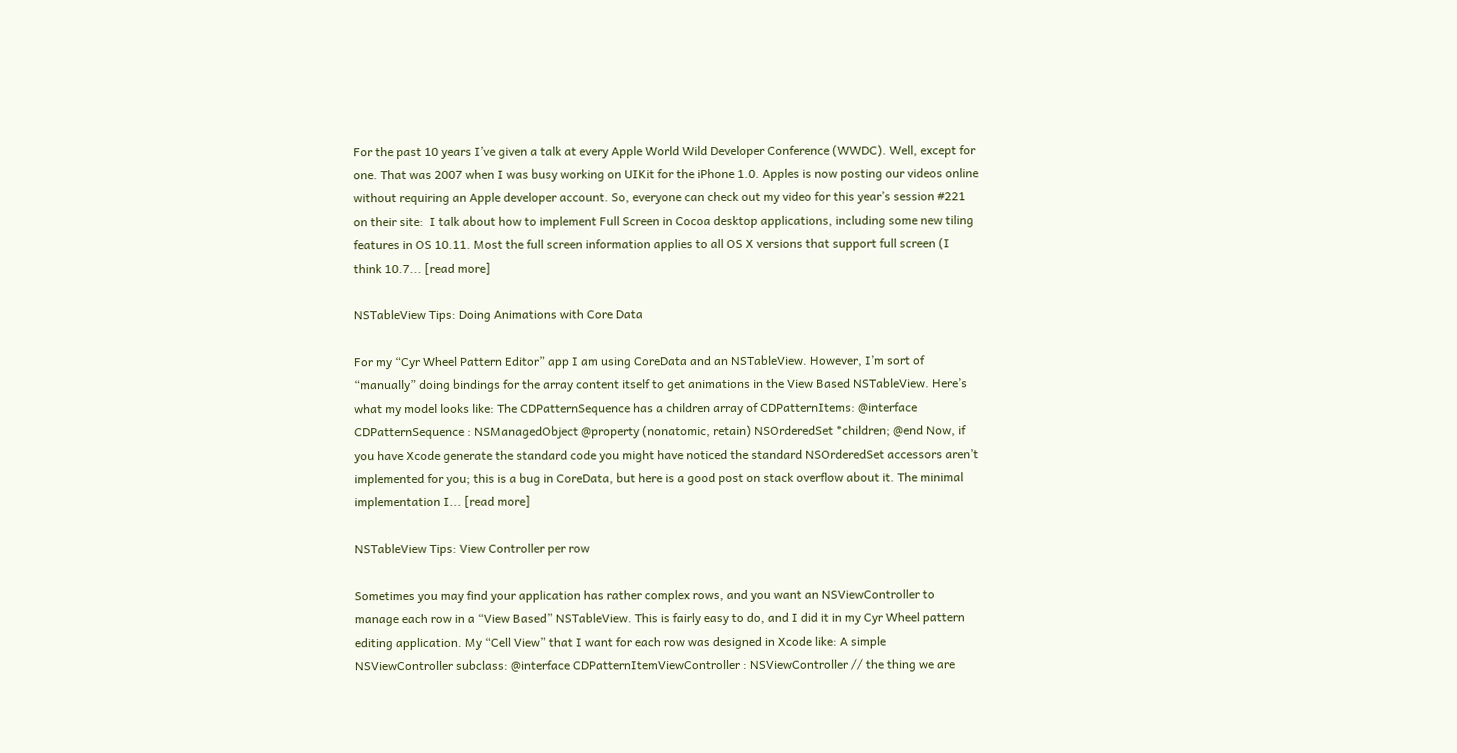For the past 10 years I’ve given a talk at every Apple World Wild Developer Conference (WWDC). Well, except for one. That was 2007 when I was busy working on UIKit for the iPhone 1.0. Apples is now posting our videos online without requiring an Apple developer account. So, everyone can check out my video for this year’s session #221 on their site:  I talk about how to implement Full Screen in Cocoa desktop applications, including some new tiling features in OS 10.11. Most the full screen information applies to all OS X versions that support full screen (I think 10.7... [read more]

NSTableView Tips: Doing Animations with Core Data

For my “Cyr Wheel Pattern Editor” app I am using CoreData and an NSTableView. However, I’m sort of “manually” doing bindings for the array content itself to get animations in the View Based NSTableView. Here’s what my model looks like: The CDPatternSequence has a children array of CDPatternItems: @interface CDPatternSequence : NSManagedObject @property (nonatomic, retain) NSOrderedSet *children; @end Now, if you have Xcode generate the standard code you might have noticed the standard NSOrderedSet accessors aren’t implemented for you; this is a bug in CoreData, but here is a good post on stack overflow about it. The minimal implementation I... [read more]

NSTableView Tips: View Controller per row

Sometimes you may find your application has rather complex rows, and you want an NSViewController to manage each row in a “View Based” NSTableView. This is fairly easy to do, and I did it in my Cyr Wheel pattern editing application. My “Cell View” that I want for each row was designed in Xcode like: A simple NSViewController subclass: @interface CDPatternItemViewController : NSViewController // the thing we are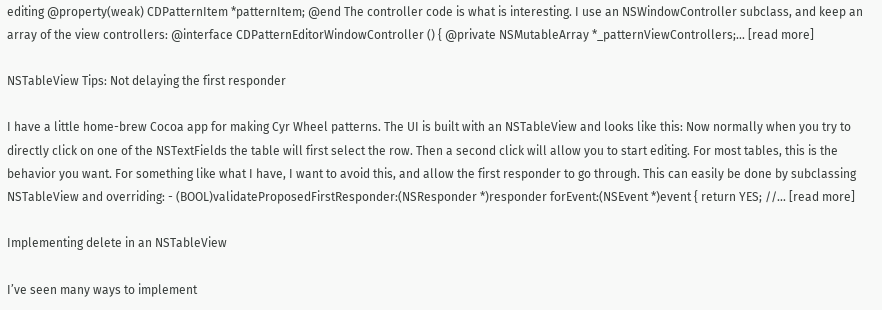editing @property(weak) CDPatternItem *patternItem; @end The controller code is what is interesting. I use an NSWindowController subclass, and keep an array of the view controllers: @interface CDPatternEditorWindowController () { @private NSMutableArray *_patternViewControllers;... [read more]

NSTableView Tips: Not delaying the first responder

I have a little home-brew Cocoa app for making Cyr Wheel patterns. The UI is built with an NSTableView and looks like this: Now normally when you try to directly click on one of the NSTextFields the table will first select the row. Then a second click will allow you to start editing. For most tables, this is the behavior you want. For something like what I have, I want to avoid this, and allow the first responder to go through. This can easily be done by subclassing NSTableView and overriding: - (BOOL)validateProposedFirstResponder:(NSResponder *)responder forEvent:(NSEvent *)event { return YES; //... [read more]

Implementing delete in an NSTableView

I’ve seen many ways to implement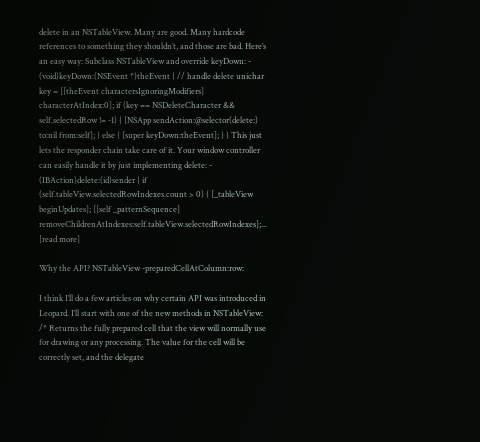delete in an NSTableView. Many are good. Many hardcode references to something they shouldn’t, and those are bad. Here’s an easy way: Subclass NSTableView and override keyDown: - (void)keyDown:(NSEvent *)theEvent { // handle delete unichar key = [[theEvent charactersIgnoringModifiers] characterAtIndex:0]; if (key == NSDeleteCharacter && self.selectedRow != -1) { [NSApp sendAction:@selector(delete:) to:nil from:self]; } else { [super keyDown:theEvent]; } } This just lets the responder chain take care of it. Your window controller can easily handle it by just implementing delete: - (IBAction)delete:(id)sender { if (self.tableView.selectedRowIndexes.count > 0) { [_tableView beginUpdates]; [[self _patternSequence] removeChildrenAtIndexes:self.tableView.selectedRowIndexes];... [read more]

Why the API? NSTableView -preparedCellAtColumn:row:

I think I’ll do a few articles on why certain API was introduced in Leopard. I’ll start with one of the new methods in NSTableView: /* Returns the fully prepared cell that the view will normally use for drawing or any processing. The value for the cell will be correctly set, and the delegate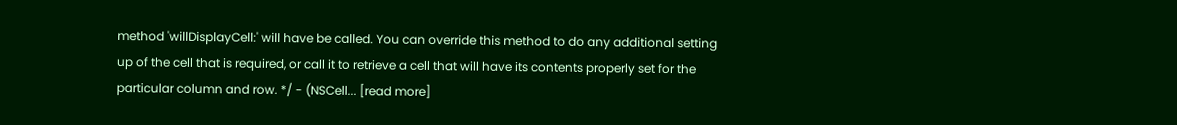method 'willDisplayCell:' will have be called. You can override this method to do any additional setting up of the cell that is required, or call it to retrieve a cell that will have its contents properly set for the particular column and row. */ - (NSCell... [read more]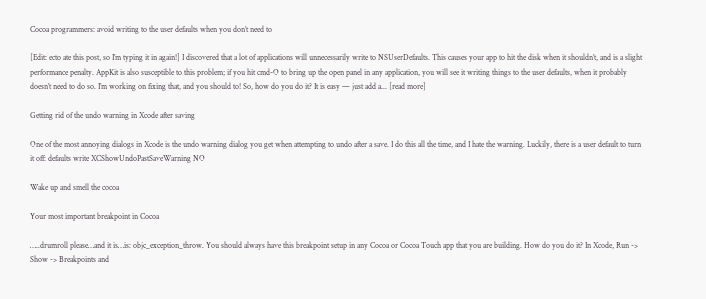Cocoa programmers: avoid writing to the user defaults when you don’t need to

[Edit: ecto ate this post, so I’m typing it in again!] I discovered that a lot of applications will unnecessarily write to NSUserDefaults. This causes your app to hit the disk when it shouldn’t, and is a slight performance penalty. AppKit is also susceptible to this problem; if you hit cmd-O to bring up the open panel in any application, you will see it writing things to the user defaults, when it probably doesn’t need to do so. I’m working on fixing that, and you should to! So, how do you do it? It is easy — just add a... [read more]

Getting rid of the undo warning in Xcode after saving

One of the most annoying dialogs in Xcode is the undo warning dialog you get when attempting to undo after a save. I do this all the time, and I hate the warning. Luckily, there is a user default to turn it off: defaults write XCShowUndoPastSaveWarning NO

Wake up and smell the cocoa

Your most important breakpoint in Cocoa

…..drumroll please…and it is…is: objc_exception_throw. You should always have this breakpoint setup in any Cocoa or Cocoa Touch app that you are building. How do you do it? In Xcode, Run -> Show -> Breakpoints and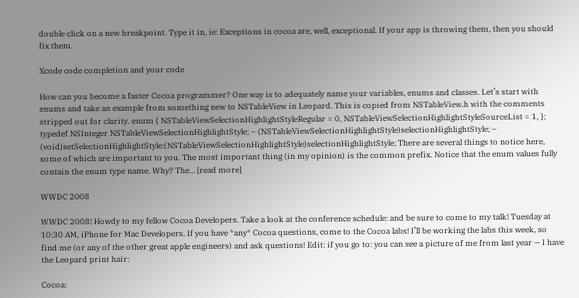double click on a new breakpoint. Type it in, ie: Exceptions in cocoa are, well, exceptional. If your app is throwing them, then you should fix them.

Xcode code completion and your code

How can you become a faster Cocoa programmer? One way is to adequately name your variables, enums and classes. Let’s start with enums and take an example from something new to NSTableView in Leopard. This is copied from NSTableView.h with the comments stripped out for clarity. enum { NSTableViewSelectionHighlightStyleRegular = 0, NSTableViewSelectionHighlightStyleSourceList = 1, }; typedef NSInteger NSTableViewSelectionHighlightStyle; – (NSTableViewSelectionHighlightStyle)selectionHighlightStyle; – (void)setSelectionHighlightStyle:(NSTableViewSelectionHighlightStyle)selectionHighlightStyle; There are several things to notice here, some of which are important to you. The most important thing (in my opinion) is the common prefix. Notice that the enum values fully contain the enum type name. Why? The... [read more]

WWDC 2008

WWDC 2008! Howdy to my fellow Cocoa Developers. Take a look at the conference schedule: and be sure to come to my talk! Tuesday at 10:30 AM, iPhone for Mac Developers. If you have *any* Cocoa questions, come to the Cocoa labs! I’ll be working the labs this week, so find me (or any of the other great apple engineers) and ask questions! Edit: if you go to: you can see a picture of me from last year — I have the Leopard print hair:

Cocoa: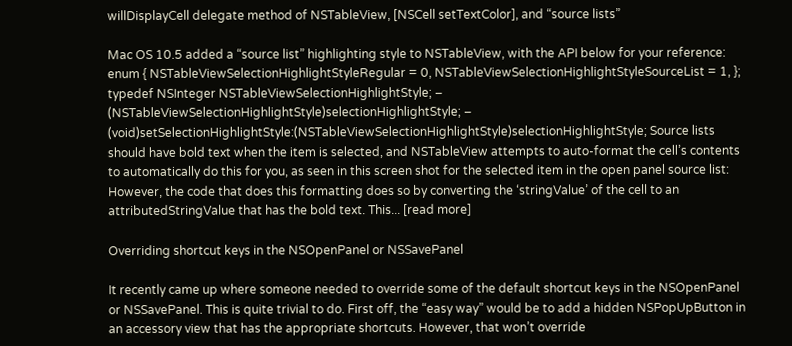willDisplayCell delegate method of NSTableView, [NSCell setTextColor], and “source lists”

Mac OS 10.5 added a “source list” highlighting style to NSTableView, with the API below for your reference: enum { NSTableViewSelectionHighlightStyleRegular = 0, NSTableViewSelectionHighlightStyleSourceList = 1, }; typedef NSInteger NSTableViewSelectionHighlightStyle; – (NSTableViewSelectionHighlightStyle)selectionHighlightStyle; – (void)setSelectionHighlightStyle:(NSTableViewSelectionHighlightStyle)selectionHighlightStyle; Source lists should have bold text when the item is selected, and NSTableView attempts to auto-format the cell’s contents to automatically do this for you, as seen in this screen shot for the selected item in the open panel source list: However, the code that does this formatting does so by converting the ‘stringValue’ of the cell to an attributedStringValue that has the bold text. This... [read more]

Overriding shortcut keys in the NSOpenPanel or NSSavePanel

It recently came up where someone needed to override some of the default shortcut keys in the NSOpenPanel or NSSavePanel. This is quite trivial to do. First off, the “easy way” would be to add a hidden NSPopUpButton in an accessory view that has the appropriate shortcuts. However, that won’t override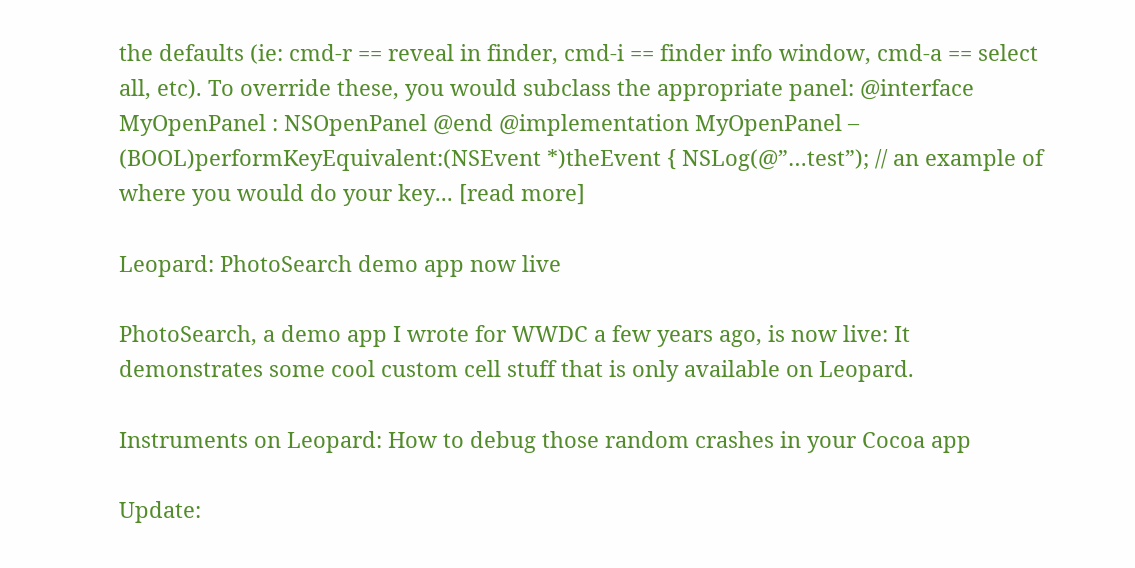the defaults (ie: cmd-r == reveal in finder, cmd-i == finder info window, cmd-a == select all, etc). To override these, you would subclass the appropriate panel: @interface MyOpenPanel : NSOpenPanel @end @implementation MyOpenPanel – (BOOL)performKeyEquivalent:(NSEvent *)theEvent { NSLog(@”…test”); // an example of where you would do your key... [read more]

Leopard: PhotoSearch demo app now live

PhotoSearch, a demo app I wrote for WWDC a few years ago, is now live: It demonstrates some cool custom cell stuff that is only available on Leopard.

Instruments on Leopard: How to debug those random crashes in your Cocoa app

Update: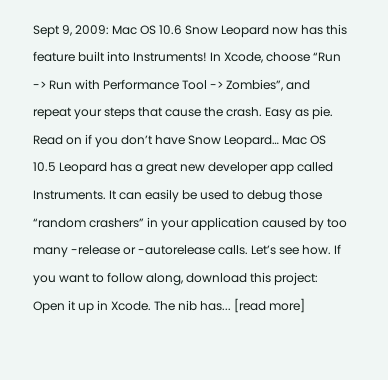Sept 9, 2009: Mac OS 10.6 Snow Leopard now has this feature built into Instruments! In Xcode, choose “Run -> Run with Performance Tool -> Zombies”, and repeat your steps that cause the crash. Easy as pie. Read on if you don’t have Snow Leopard… Mac OS 10.5 Leopard has a great new developer app called Instruments. It can easily be used to debug those “random crashers” in your application caused by too many -release or -autorelease calls. Let’s see how. If you want to follow along, download this project: Open it up in Xcode. The nib has... [read more]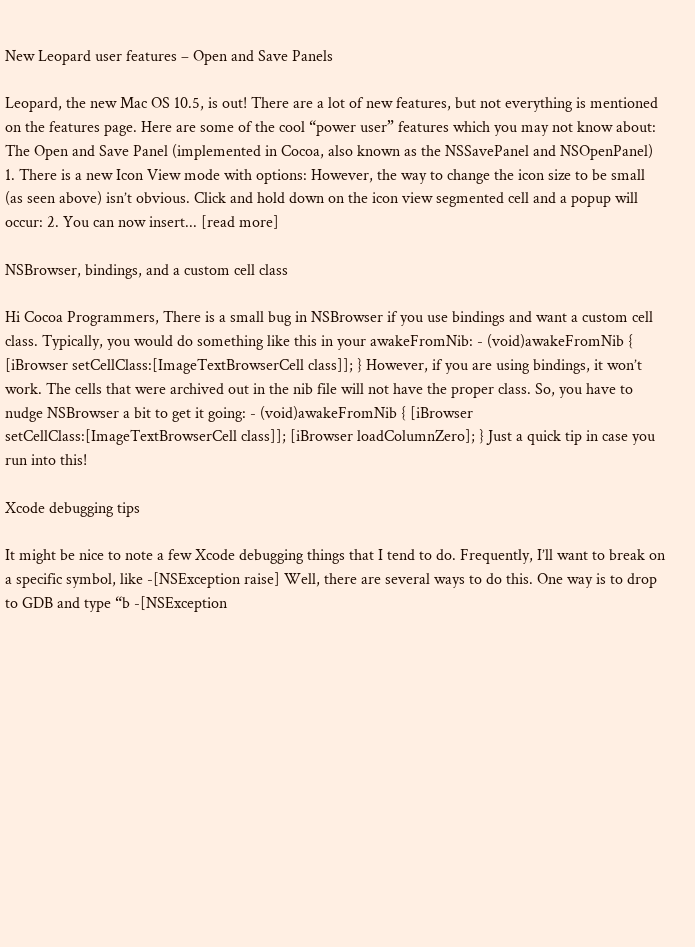New Leopard user features – Open and Save Panels

Leopard, the new Mac OS 10.5, is out! There are a lot of new features, but not everything is mentioned on the features page. Here are some of the cool “power user” features which you may not know about: The Open and Save Panel (implemented in Cocoa, also known as the NSSavePanel and NSOpenPanel) 1. There is a new Icon View mode with options: However, the way to change the icon size to be small (as seen above) isn’t obvious. Click and hold down on the icon view segmented cell and a popup will occur: 2. You can now insert... [read more]

NSBrowser, bindings, and a custom cell class

Hi Cocoa Programmers, There is a small bug in NSBrowser if you use bindings and want a custom cell class. Typically, you would do something like this in your awakeFromNib: - (void)awakeFromNib { [iBrowser setCellClass:[ImageTextBrowserCell class]]; } However, if you are using bindings, it won’t work. The cells that were archived out in the nib file will not have the proper class. So, you have to nudge NSBrowser a bit to get it going: - (void)awakeFromNib { [iBrowser setCellClass:[ImageTextBrowserCell class]]; [iBrowser loadColumnZero]; } Just a quick tip in case you run into this!

Xcode debugging tips

It might be nice to note a few Xcode debugging things that I tend to do. Frequently, I’ll want to break on a specific symbol, like -[NSException raise] Well, there are several ways to do this. One way is to drop to GDB and type “b -[NSException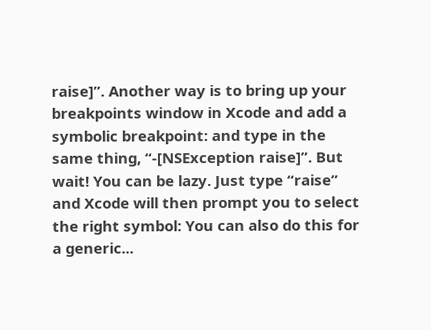raise]”. Another way is to bring up your breakpoints window in Xcode and add a symbolic breakpoint: and type in the same thing, “-[NSException raise]”. But wait! You can be lazy. Just type “raise” and Xcode will then prompt you to select the right symbol: You can also do this for a generic...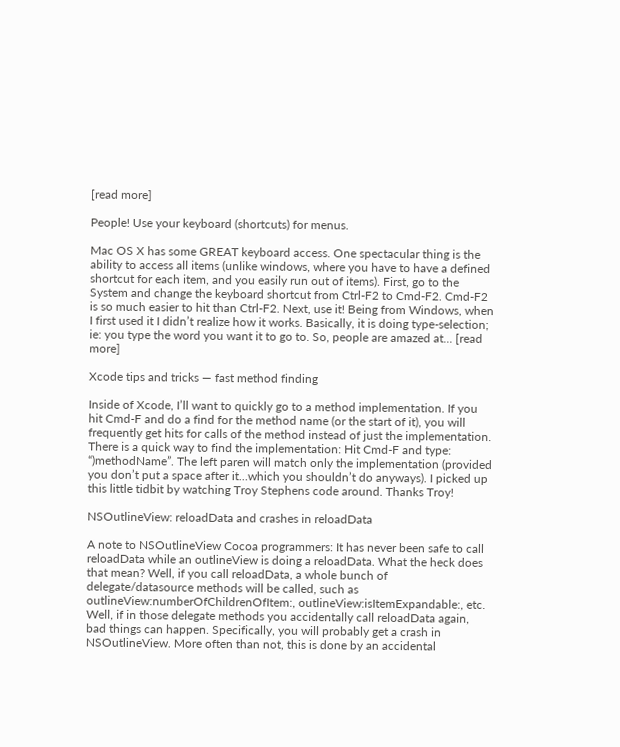[read more]

People! Use your keyboard (shortcuts) for menus.

Mac OS X has some GREAT keyboard access. One spectacular thing is the ability to access all items (unlike windows, where you have to have a defined shortcut for each item, and you easily run out of items). First, go to the System and change the keyboard shortcut from Ctrl-F2 to Cmd-F2. Cmd-F2 is so much easier to hit than Ctrl-F2. Next, use it! Being from Windows, when I first used it I didn’t realize how it works. Basically, it is doing type-selection; ie: you type the word you want it to go to. So, people are amazed at... [read more]

Xcode tips and tricks — fast method finding

Inside of Xcode, I’ll want to quickly go to a method implementation. If you hit Cmd-F and do a find for the method name (or the start of it), you will frequently get hits for calls of the method instead of just the implementation. There is a quick way to find the implementation: Hit Cmd-F and type: “)methodName”. The left paren will match only the implementation (provided you don’t put a space after it…which you shouldn’t do anyways). I picked up this little tidbit by watching Troy Stephens code around. Thanks Troy!

NSOutlineView: reloadData and crashes in reloadData

A note to NSOutlineView Cocoa programmers: It has never been safe to call reloadData while an outlineView is doing a reloadData. What the heck does that mean? Well, if you call reloadData, a whole bunch of delegate/datasource methods will be called, such as outlineView:numberOfChildrenOfItem:, outlineView:isItemExpandable:, etc. Well, if in those delegate methods you accidentally call reloadData again, bad things can happen. Specifically, you will probably get a crash in NSOutlineView. More often than not, this is done by an accidental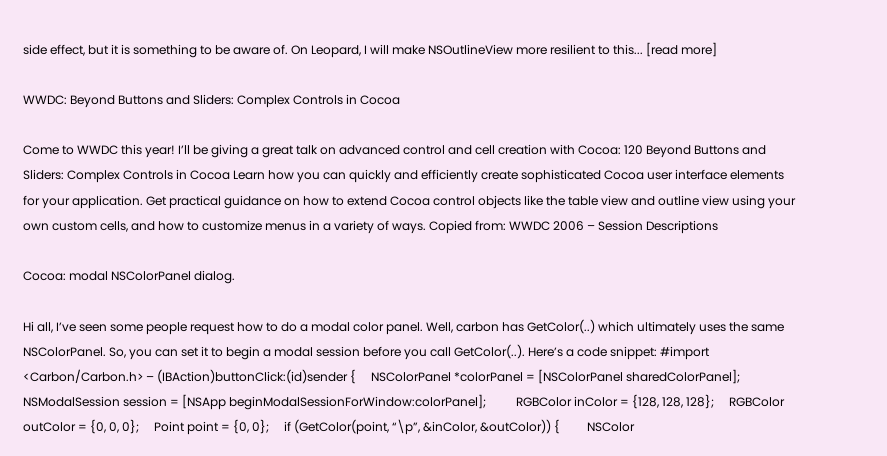side effect, but it is something to be aware of. On Leopard, I will make NSOutlineView more resilient to this... [read more]

WWDC: Beyond Buttons and Sliders: Complex Controls in Cocoa

Come to WWDC this year! I’ll be giving a great talk on advanced control and cell creation with Cocoa: 120 Beyond Buttons and Sliders: Complex Controls in Cocoa Learn how you can quickly and efficiently create sophisticated Cocoa user interface elements for your application. Get practical guidance on how to extend Cocoa control objects like the table view and outline view using your own custom cells, and how to customize menus in a variety of ways. Copied from: WWDC 2006 – Session Descriptions

Cocoa: modal NSColorPanel dialog.

Hi all, I’ve seen some people request how to do a modal color panel. Well, carbon has GetColor(..) which ultimately uses the same NSColorPanel. So, you can set it to begin a modal session before you call GetColor(..). Here’s a code snippet: #import <Carbon/Carbon.h> – (IBAction)buttonClick:(id)sender {     NSColorPanel *colorPanel = [NSColorPanel sharedColorPanel];     NSModalSession session = [NSApp beginModalSessionForWindow:colorPanel];          RGBColor inColor = {128, 128, 128};     RGBColor outColor = {0, 0, 0};     Point point = {0, 0};     if (GetColor(point, “\p”, &inColor, &outColor)) {         NSColor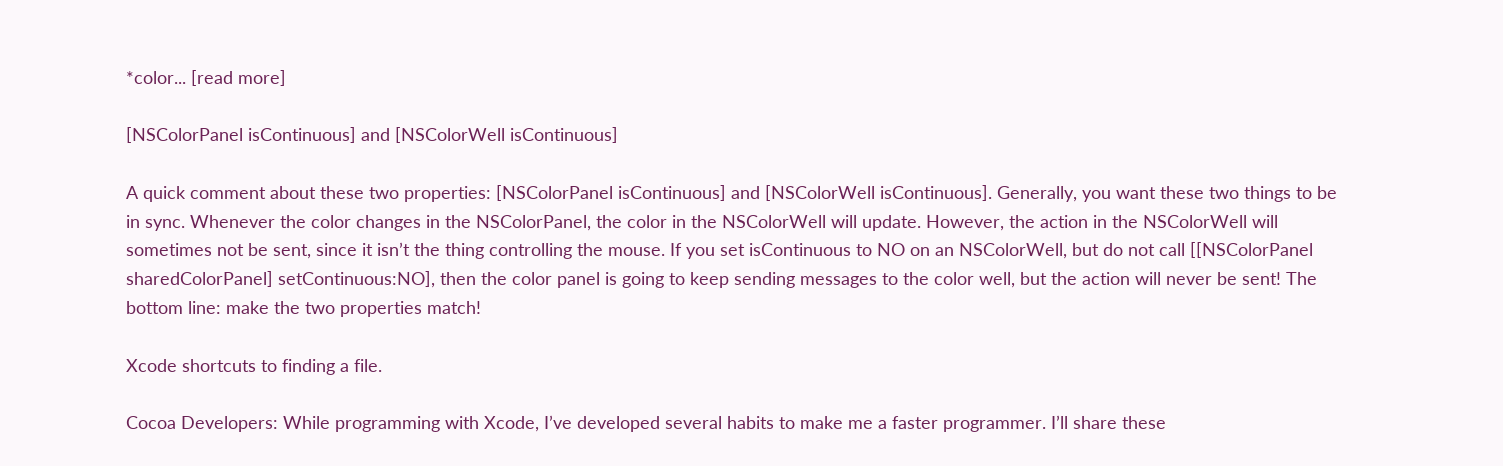*color... [read more]

[NSColorPanel isContinuous] and [NSColorWell isContinuous]

A quick comment about these two properties: [NSColorPanel isContinuous] and [NSColorWell isContinuous]. Generally, you want these two things to be in sync. Whenever the color changes in the NSColorPanel, the color in the NSColorWell will update. However, the action in the NSColorWell will sometimes not be sent, since it isn’t the thing controlling the mouse. If you set isContinuous to NO on an NSColorWell, but do not call [[NSColorPanel sharedColorPanel] setContinuous:NO], then the color panel is going to keep sending messages to the color well, but the action will never be sent! The bottom line: make the two properties match!

Xcode shortcuts to finding a file.

Cocoa Developers: While programming with Xcode, I’ve developed several habits to make me a faster programmer. I’ll share these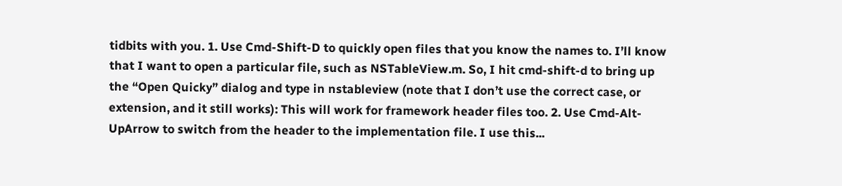tidbits with you. 1. Use Cmd-Shift-D to quickly open files that you know the names to. I’ll know that I want to open a particular file, such as NSTableView.m. So, I hit cmd-shift-d to bring up the “Open Quicky” dialog and type in nstableview (note that I don’t use the correct case, or extension, and it still works): This will work for framework header files too. 2. Use Cmd-Alt-UpArrow to switch from the header to the implementation file. I use this...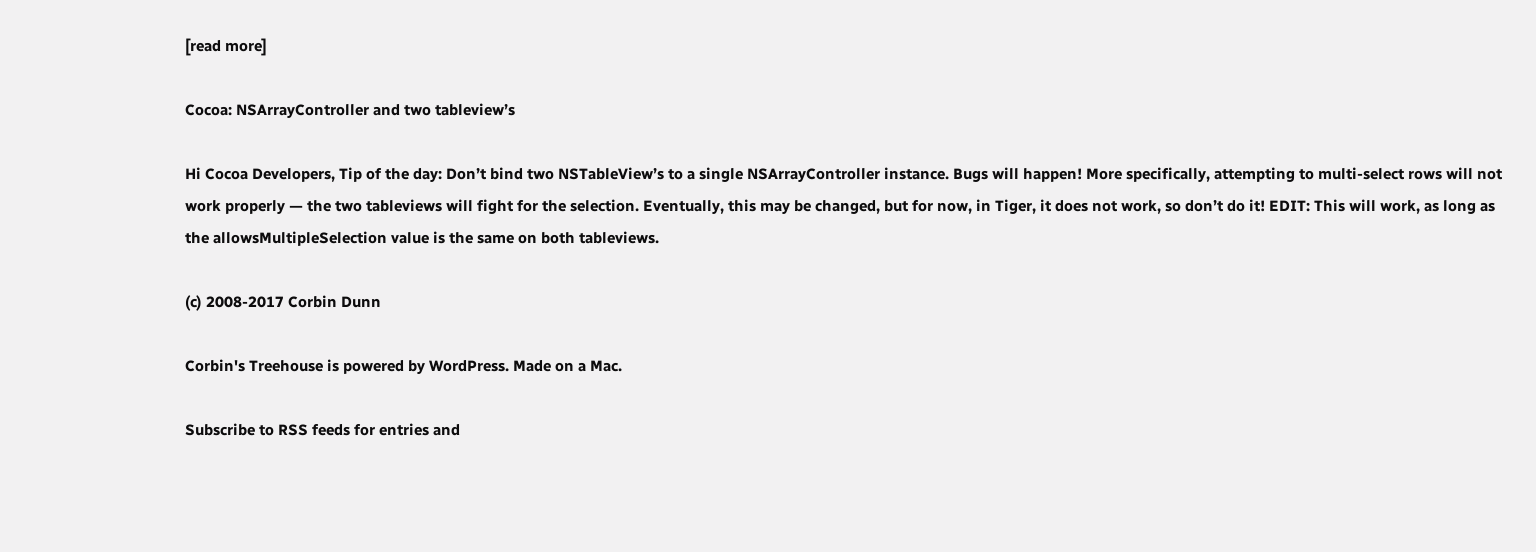[read more]

Cocoa: NSArrayController and two tableview’s

Hi Cocoa Developers, Tip of the day: Don’t bind two NSTableView’s to a single NSArrayController instance. Bugs will happen! More specifically, attempting to multi-select rows will not work properly — the two tableviews will fight for the selection. Eventually, this may be changed, but for now, in Tiger, it does not work, so don’t do it! EDIT: This will work, as long as the allowsMultipleSelection value is the same on both tableviews.

(c) 2008-2017 Corbin Dunn

Corbin's Treehouse is powered by WordPress. Made on a Mac.

Subscribe to RSS feeds for entries and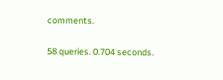comments.

58 queries. 0.704 seconds.